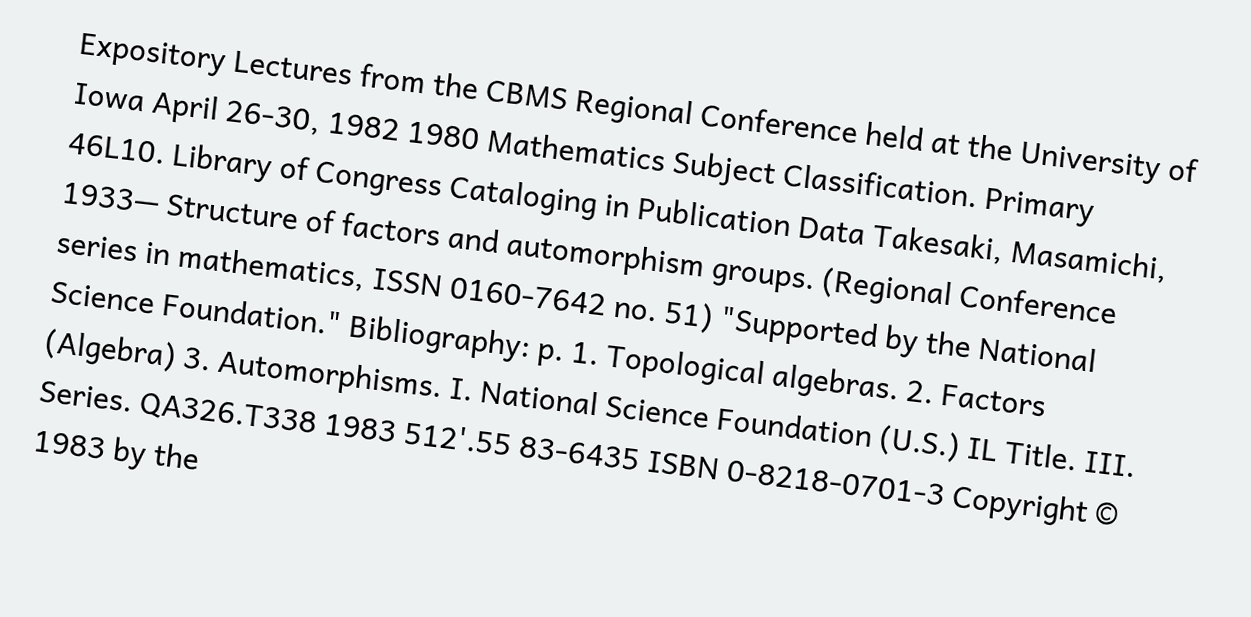Expository Lectures from the CBMS Regional Conference held at the University of Iowa April 26-30, 1982 1980 Mathematics Subject Classification. Primary 46L10. Library of Congress Cataloging in Publication Data Takesaki, Masamichi, 1933— Structure of factors and automorphism groups. (Regional Conference series in mathematics, ISSN 0160-7642 no. 51) "Supported by the National Science Foundation." Bibliography: p. 1. Topological algebras. 2. Factors (Algebra) 3. Automorphisms. I. National Science Foundation (U.S.) IL Title. III. Series. QA326.T338 1983 512'.55 83-6435 ISBN 0-8218-0701-3 Copyright © 1983 by the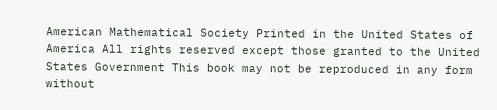American Mathematical Society Printed in the United States of America All rights reserved except those granted to the United States Government This book may not be reproduced in any form without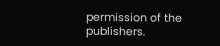permission of the publishers.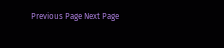Previous Page Next Page